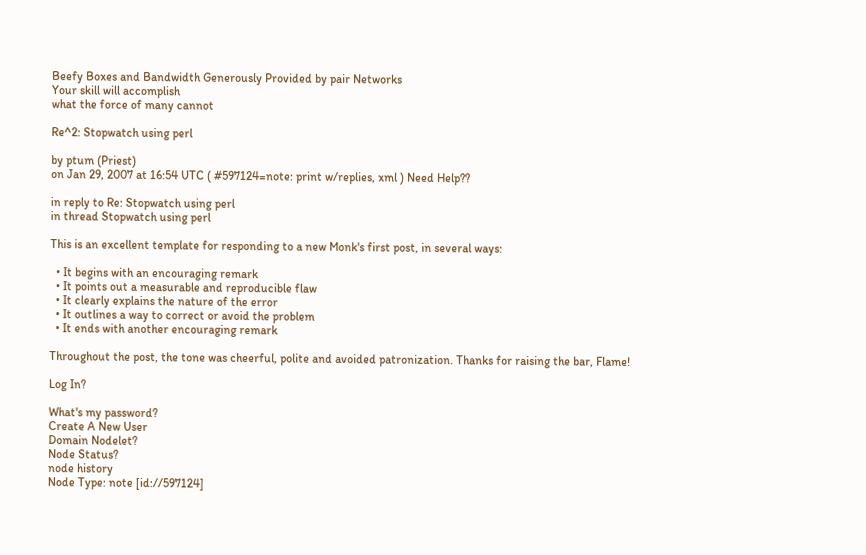Beefy Boxes and Bandwidth Generously Provided by pair Networks
Your skill will accomplish
what the force of many cannot

Re^2: Stopwatch using perl

by ptum (Priest)
on Jan 29, 2007 at 16:54 UTC ( #597124=note: print w/replies, xml ) Need Help??

in reply to Re: Stopwatch using perl
in thread Stopwatch using perl

This is an excellent template for responding to a new Monk's first post, in several ways:

  • It begins with an encouraging remark
  • It points out a measurable and reproducible flaw
  • It clearly explains the nature of the error
  • It outlines a way to correct or avoid the problem
  • It ends with another encouraging remark

Throughout the post, the tone was cheerful, polite and avoided patronization. Thanks for raising the bar, Flame!

Log In?

What's my password?
Create A New User
Domain Nodelet?
Node Status?
node history
Node Type: note [id://597124]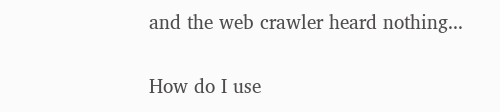and the web crawler heard nothing...

How do I use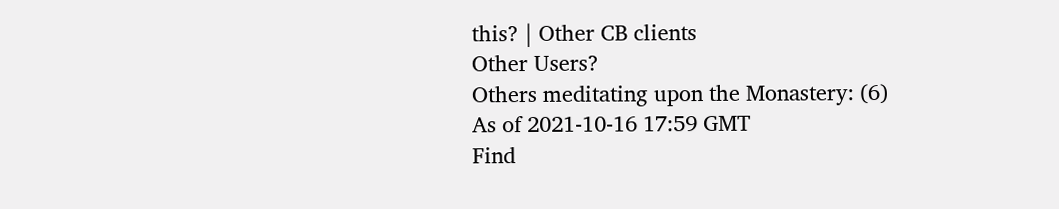this? | Other CB clients
Other Users?
Others meditating upon the Monastery: (6)
As of 2021-10-16 17:59 GMT
Find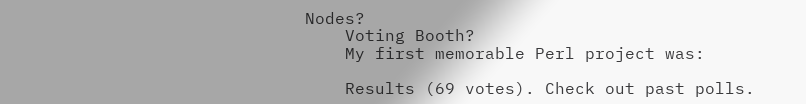Nodes?
    Voting Booth?
    My first memorable Perl project was:

    Results (69 votes). Check out past polls.